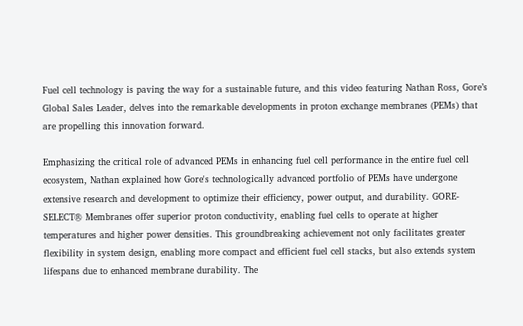Fuel cell technology is paving the way for a sustainable future, and this video featuring Nathan Ross, Gore’s Global Sales Leader, delves into the remarkable developments in proton exchange membranes (PEMs) that are propelling this innovation forward.

Emphasizing the critical role of advanced PEMs in enhancing fuel cell performance in the entire fuel cell ecosystem, Nathan explained how Gore's technologically advanced portfolio of PEMs have undergone extensive research and development to optimize their efficiency, power output, and durability. GORE-SELECT® Membranes offer superior proton conductivity, enabling fuel cells to operate at higher temperatures and higher power densities. This groundbreaking achievement not only facilitates greater flexibility in system design, enabling more compact and efficient fuel cell stacks, but also extends system lifespans due to enhanced membrane durability. The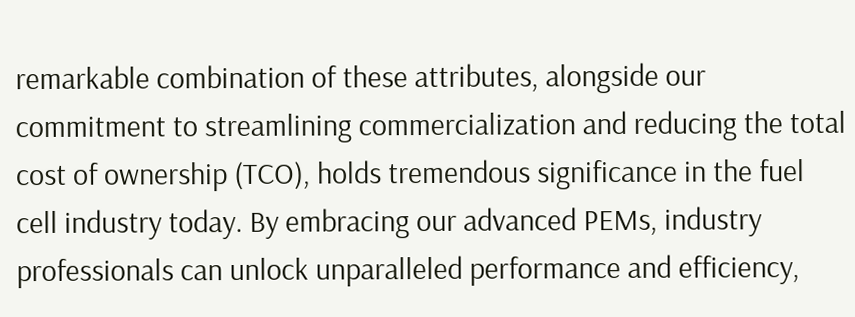remarkable combination of these attributes, alongside our commitment to streamlining commercialization and reducing the total cost of ownership (TCO), holds tremendous significance in the fuel cell industry today. By embracing our advanced PEMs, industry professionals can unlock unparalleled performance and efficiency,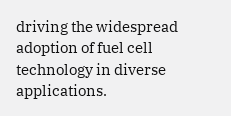driving the widespread adoption of fuel cell technology in diverse applications.